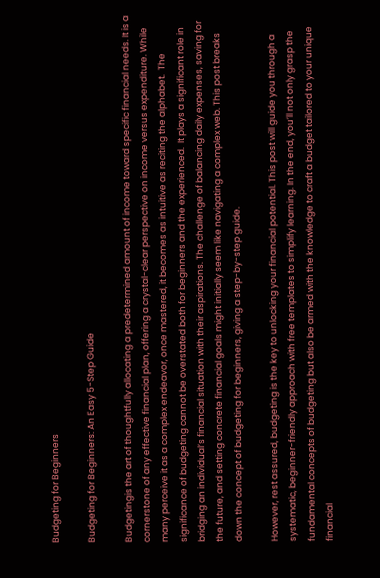Budgeting for Beginners

Budgeting for Beginners: An Easy 5-Step Guide

Budgetingis the art of thoughtfully allocating a predetermined amount of income toward specific financial needs. It is a cornerstone of any effective financial plan, offering a crystal-clear perspective on income versus expenditure. While many perceive it as a complex endeavor, once mastered, it becomes as intuitive as reciting the alphabet.  The significance of budgeting cannot be overstated both for beginners and the experienced.  It plays a significant role in bridging an individual’s financial situation with their aspirations. The challenge of balancing daily expenses, saving for the future, and setting concrete financial goals might initially seem like navigating a complex web. This post breaks down the concept of budgeting for beginners, giving a step-by-step guide.

However, rest assured, budgeting is the key to unlocking your financial potential. This post will guide you through a systematic, beginner-friendly approach with free templates to simplify learning. In the end, you’ll not only grasp the fundamental concepts of budgeting but also be armed with the knowledge to craft a budget tailored to your unique financial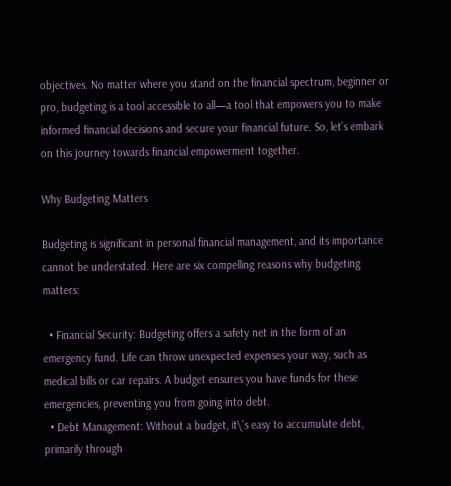objectives. No matter where you stand on the financial spectrum, beginner or pro, budgeting is a tool accessible to all—a tool that empowers you to make informed financial decisions and secure your financial future. So, let’s embark on this journey towards financial empowerment together.

Why Budgeting Matters

Budgeting is significant in personal financial management, and its importance cannot be understated. Here are six compelling reasons why budgeting matters:

  • Financial Security: Budgeting offers a safety net in the form of an emergency fund. Life can throw unexpected expenses your way, such as medical bills or car repairs. A budget ensures you have funds for these emergencies, preventing you from going into debt.
  • Debt Management: Without a budget, it\’s easy to accumulate debt, primarily through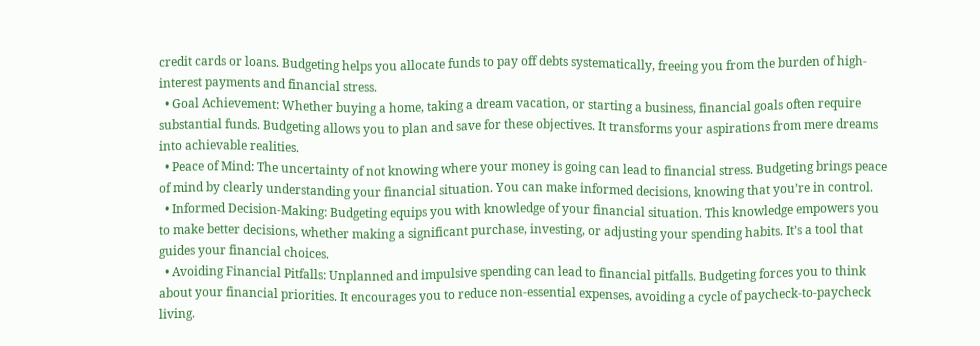credit cards or loans. Budgeting helps you allocate funds to pay off debts systematically, freeing you from the burden of high-interest payments and financial stress.
  • Goal Achievement: Whether buying a home, taking a dream vacation, or starting a business, financial goals often require substantial funds. Budgeting allows you to plan and save for these objectives. It transforms your aspirations from mere dreams into achievable realities.
  • Peace of Mind: The uncertainty of not knowing where your money is going can lead to financial stress. Budgeting brings peace of mind by clearly understanding your financial situation. You can make informed decisions, knowing that you’re in control.
  • Informed Decision-Making: Budgeting equips you with knowledge of your financial situation. This knowledge empowers you to make better decisions, whether making a significant purchase, investing, or adjusting your spending habits. It’s a tool that guides your financial choices.
  • Avoiding Financial Pitfalls: Unplanned and impulsive spending can lead to financial pitfalls. Budgeting forces you to think about your financial priorities. It encourages you to reduce non-essential expenses, avoiding a cycle of paycheck-to-paycheck living.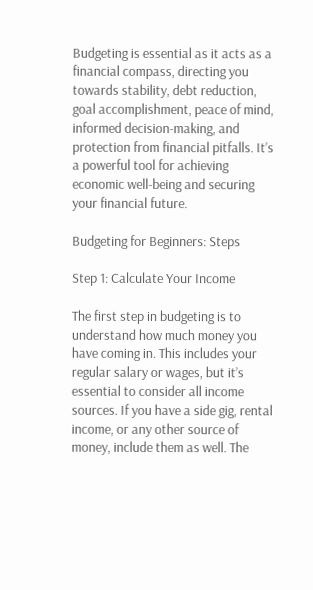Budgeting is essential as it acts as a financial compass, directing you towards stability, debt reduction, goal accomplishment, peace of mind, informed decision-making, and protection from financial pitfalls. It’s a powerful tool for achieving economic well-being and securing your financial future.

Budgeting for Beginners: Steps

Step 1: Calculate Your Income

The first step in budgeting is to understand how much money you have coming in. This includes your regular salary or wages, but it’s essential to consider all income sources. If you have a side gig, rental income, or any other source of money, include them as well. The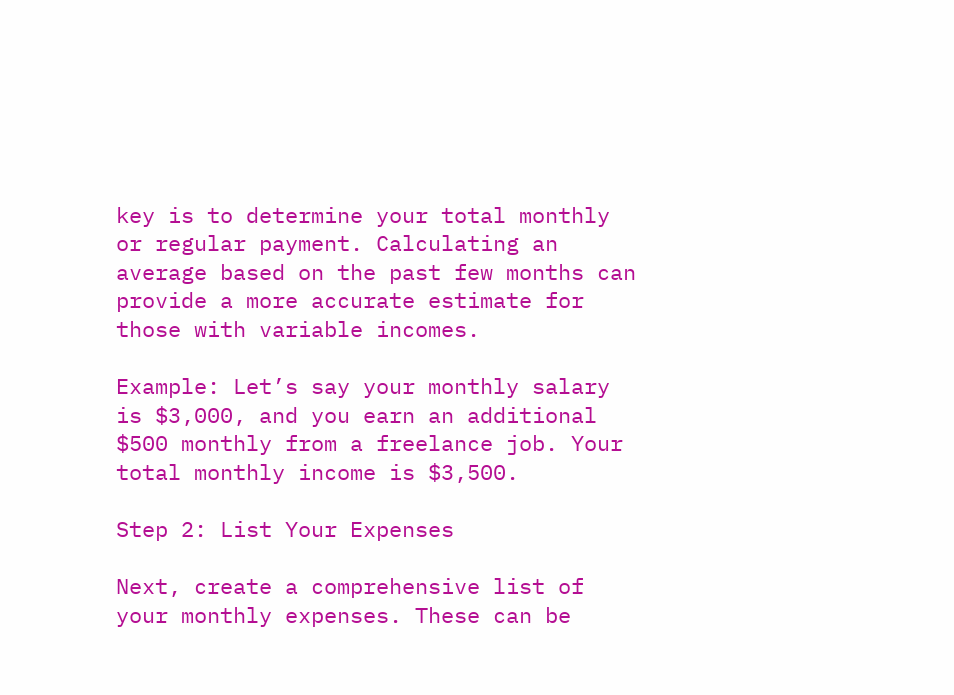key is to determine your total monthly or regular payment. Calculating an average based on the past few months can provide a more accurate estimate for those with variable incomes.

Example: Let’s say your monthly salary is $3,000, and you earn an additional $500 monthly from a freelance job. Your total monthly income is $3,500.

Step 2: List Your Expenses

Next, create a comprehensive list of your monthly expenses. These can be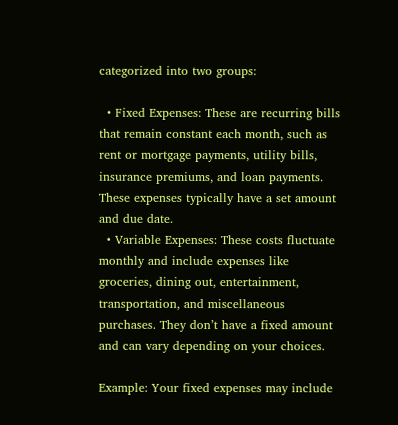categorized into two groups:

  • Fixed Expenses: These are recurring bills that remain constant each month, such as rent or mortgage payments, utility bills, insurance premiums, and loan payments. These expenses typically have a set amount and due date.
  • Variable Expenses: These costs fluctuate monthly and include expenses like groceries, dining out, entertainment, transportation, and miscellaneous purchases. They don’t have a fixed amount and can vary depending on your choices.

Example: Your fixed expenses may include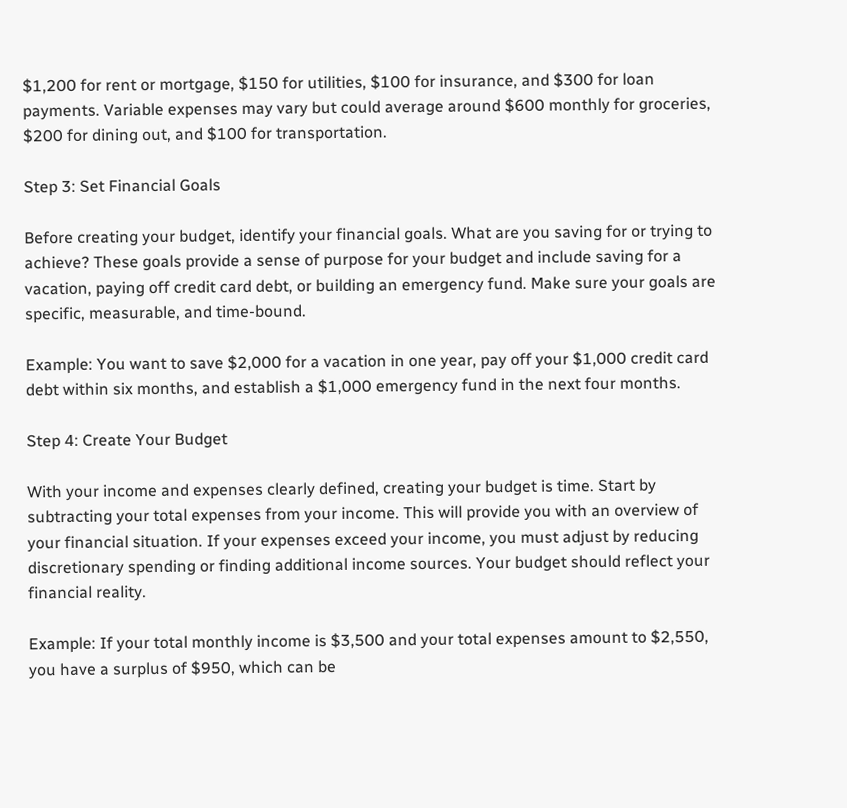$1,200 for rent or mortgage, $150 for utilities, $100 for insurance, and $300 for loan payments. Variable expenses may vary but could average around $600 monthly for groceries, $200 for dining out, and $100 for transportation.

Step 3: Set Financial Goals

Before creating your budget, identify your financial goals. What are you saving for or trying to achieve? These goals provide a sense of purpose for your budget and include saving for a vacation, paying off credit card debt, or building an emergency fund. Make sure your goals are specific, measurable, and time-bound.

Example: You want to save $2,000 for a vacation in one year, pay off your $1,000 credit card debt within six months, and establish a $1,000 emergency fund in the next four months.

Step 4: Create Your Budget

With your income and expenses clearly defined, creating your budget is time. Start by subtracting your total expenses from your income. This will provide you with an overview of your financial situation. If your expenses exceed your income, you must adjust by reducing discretionary spending or finding additional income sources. Your budget should reflect your financial reality.

Example: If your total monthly income is $3,500 and your total expenses amount to $2,550, you have a surplus of $950, which can be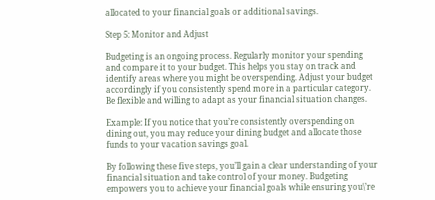allocated to your financial goals or additional savings.

Step 5: Monitor and Adjust

Budgeting is an ongoing process. Regularly monitor your spending and compare it to your budget. This helps you stay on track and identify areas where you might be overspending. Adjust your budget accordingly if you consistently spend more in a particular category. Be flexible and willing to adapt as your financial situation changes.

Example: If you notice that you’re consistently overspending on dining out, you may reduce your dining budget and allocate those funds to your vacation savings goal.

By following these five steps, you’ll gain a clear understanding of your financial situation and take control of your money. Budgeting empowers you to achieve your financial goals while ensuring you\’re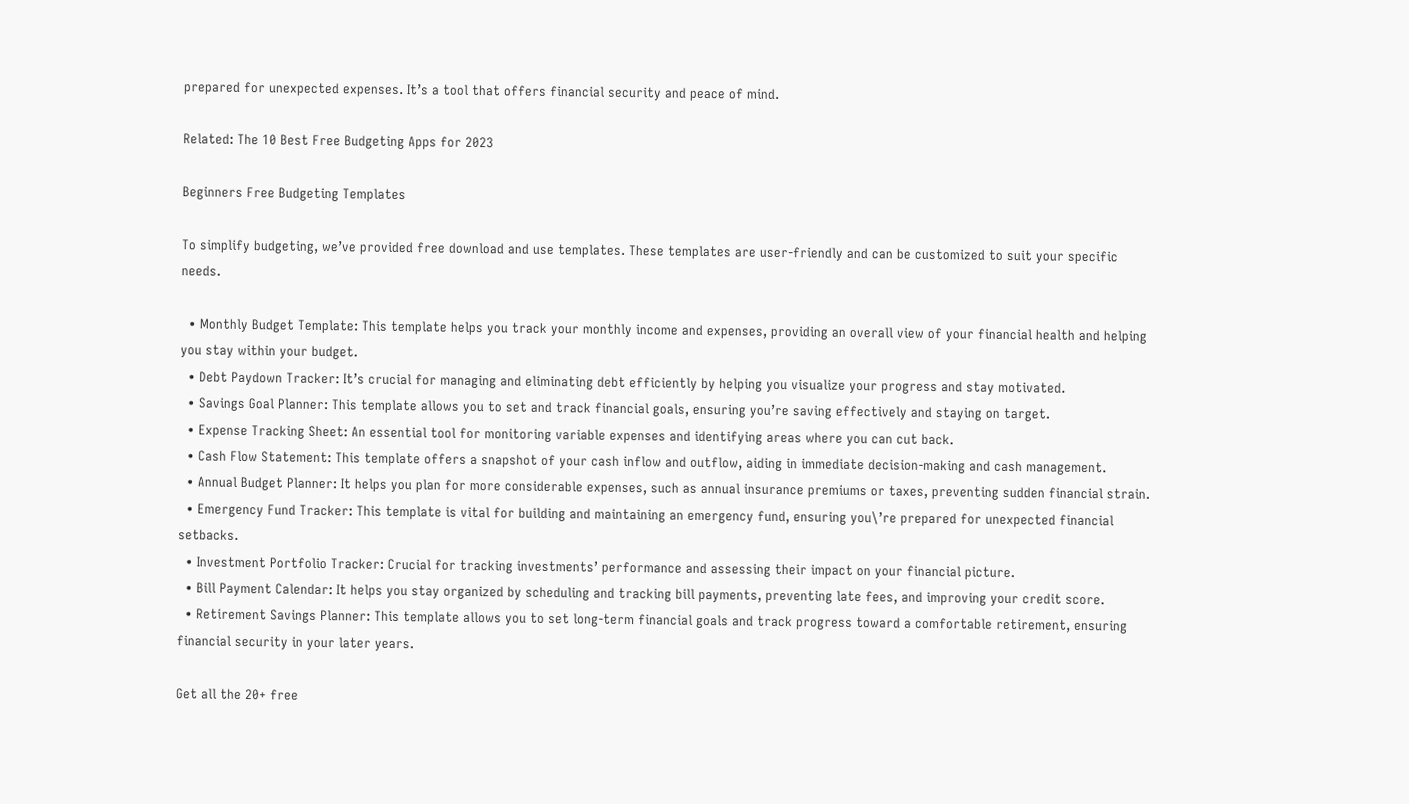prepared for unexpected expenses. It’s a tool that offers financial security and peace of mind.

Related: The 10 Best Free Budgeting Apps for 2023

Beginners Free Budgeting Templates

To simplify budgeting, we’ve provided free download and use templates. These templates are user-friendly and can be customized to suit your specific needs.

  • Monthly Budget Template: This template helps you track your monthly income and expenses, providing an overall view of your financial health and helping you stay within your budget.
  • Debt Paydown Tracker: It’s crucial for managing and eliminating debt efficiently by helping you visualize your progress and stay motivated.
  • Savings Goal Planner: This template allows you to set and track financial goals, ensuring you’re saving effectively and staying on target.
  • Expense Tracking Sheet: An essential tool for monitoring variable expenses and identifying areas where you can cut back.
  • Cash Flow Statement: This template offers a snapshot of your cash inflow and outflow, aiding in immediate decision-making and cash management.
  • Annual Budget Planner: It helps you plan for more considerable expenses, such as annual insurance premiums or taxes, preventing sudden financial strain.
  • Emergency Fund Tracker: This template is vital for building and maintaining an emergency fund, ensuring you\’re prepared for unexpected financial setbacks.
  • Investment Portfolio Tracker: Crucial for tracking investments’ performance and assessing their impact on your financial picture.
  • Bill Payment Calendar: It helps you stay organized by scheduling and tracking bill payments, preventing late fees, and improving your credit score.
  • Retirement Savings Planner: This template allows you to set long-term financial goals and track progress toward a comfortable retirement, ensuring financial security in your later years.

Get all the 20+ free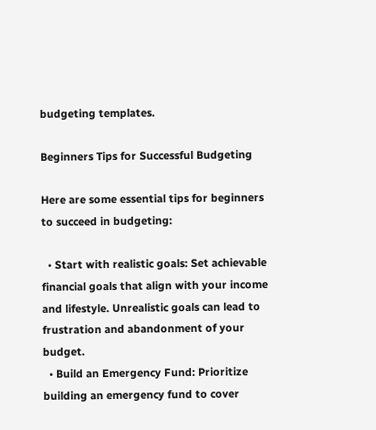budgeting templates.

Beginners Tips for Successful Budgeting

Here are some essential tips for beginners to succeed in budgeting:

  • Start with realistic goals: Set achievable financial goals that align with your income and lifestyle. Unrealistic goals can lead to frustration and abandonment of your budget.
  • Build an Emergency Fund: Prioritize building an emergency fund to cover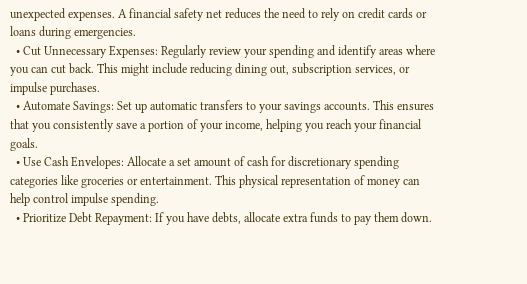unexpected expenses. A financial safety net reduces the need to rely on credit cards or loans during emergencies.
  • Cut Unnecessary Expenses: Regularly review your spending and identify areas where you can cut back. This might include reducing dining out, subscription services, or impulse purchases.
  • Automate Savings: Set up automatic transfers to your savings accounts. This ensures that you consistently save a portion of your income, helping you reach your financial goals.
  • Use Cash Envelopes: Allocate a set amount of cash for discretionary spending categories like groceries or entertainment. This physical representation of money can help control impulse spending.
  • Prioritize Debt Repayment: If you have debts, allocate extra funds to pay them down.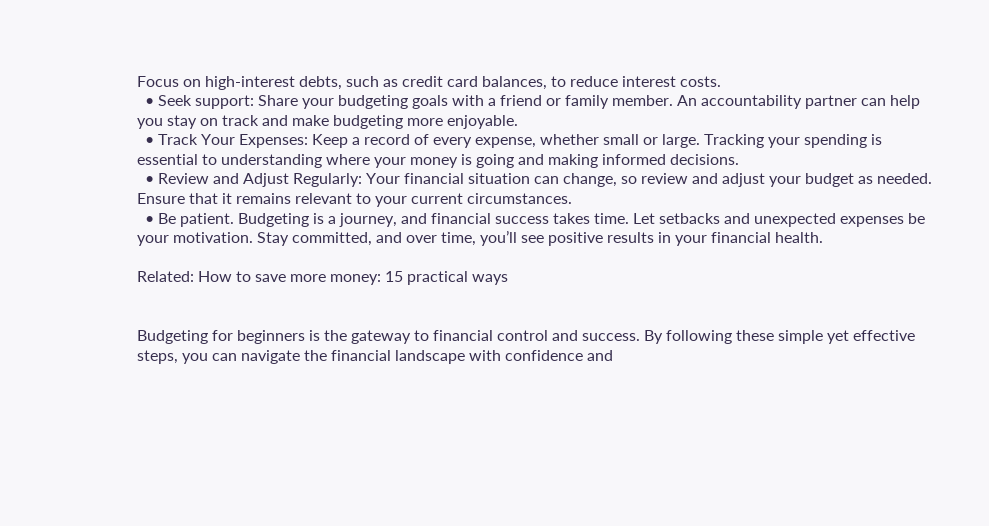Focus on high-interest debts, such as credit card balances, to reduce interest costs.
  • Seek support: Share your budgeting goals with a friend or family member. An accountability partner can help you stay on track and make budgeting more enjoyable.
  • Track Your Expenses: Keep a record of every expense, whether small or large. Tracking your spending is essential to understanding where your money is going and making informed decisions.
  • Review and Adjust Regularly: Your financial situation can change, so review and adjust your budget as needed. Ensure that it remains relevant to your current circumstances.
  • Be patient. Budgeting is a journey, and financial success takes time. Let setbacks and unexpected expenses be your motivation. Stay committed, and over time, you’ll see positive results in your financial health.

Related: How to save more money: 15 practical ways


Budgeting for beginners is the gateway to financial control and success. By following these simple yet effective steps, you can navigate the financial landscape with confidence and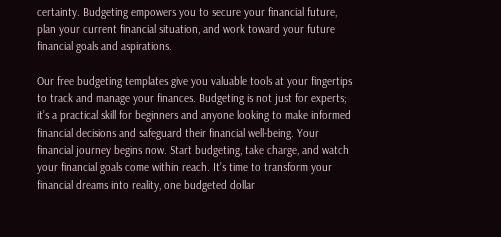certainty. Budgeting empowers you to secure your financial future, plan your current financial situation, and work toward your future financial goals and aspirations.

Our free budgeting templates give you valuable tools at your fingertips to track and manage your finances. Budgeting is not just for experts; it’s a practical skill for beginners and anyone looking to make informed financial decisions and safeguard their financial well-being. Your financial journey begins now. Start budgeting, take charge, and watch your financial goals come within reach. It’s time to transform your financial dreams into reality, one budgeted dollar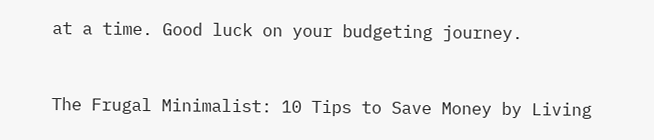at a time. Good luck on your budgeting journey.


The Frugal Minimalist: 10 Tips to Save Money by Living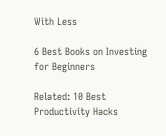With Less

6 Best Books on Investing for Beginners

Related: 10 Best Productivity Hacks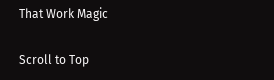That Work Magic

Scroll to Top